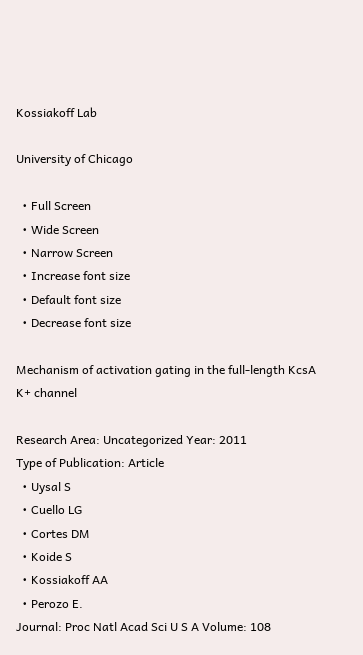Kossiakoff Lab

University of Chicago

  • Full Screen
  • Wide Screen
  • Narrow Screen
  • Increase font size
  • Default font size
  • Decrease font size

Mechanism of activation gating in the full-length KcsA K+ channel

Research Area: Uncategorized Year: 2011
Type of Publication: Article
  • Uysal S
  • Cuello LG
  • Cortes DM
  • Koide S
  • Kossiakoff AA
  • Perozo E.
Journal: Proc Natl Acad Sci U S A Volume: 108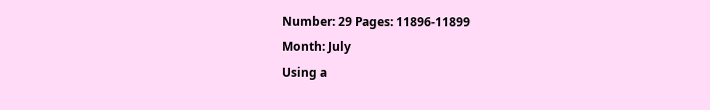Number: 29 Pages: 11896-11899
Month: July
Using a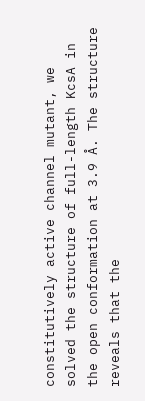constitutively active channel mutant, we solved the structure of full-length KcsA in the open conformation at 3.9 Å. The structure reveals that the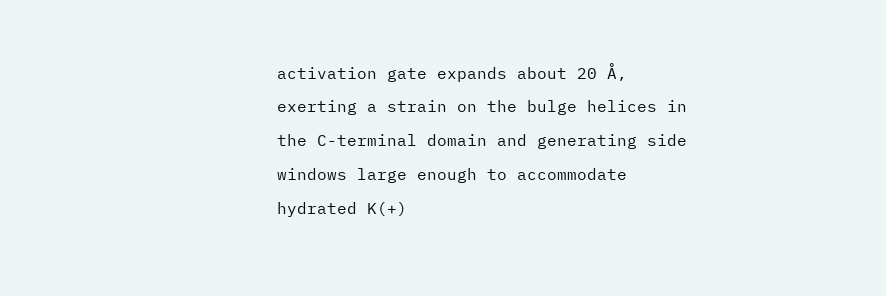activation gate expands about 20 Å, exerting a strain on the bulge helices in the C-terminal domain and generating side windows large enough to accommodate hydrated K(+)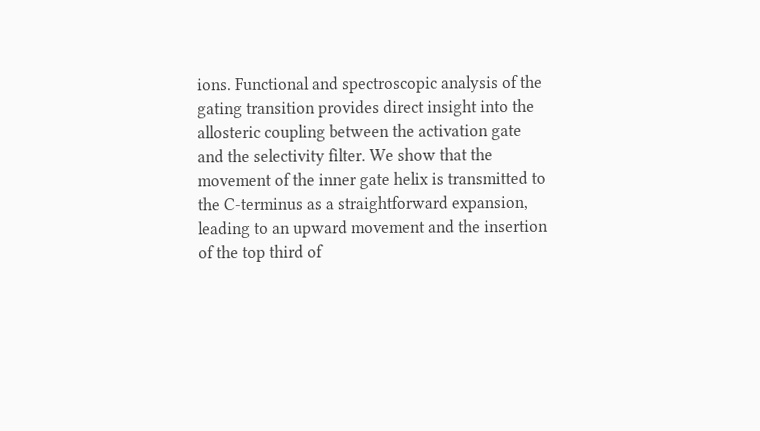ions. Functional and spectroscopic analysis of the gating transition provides direct insight into the allosteric coupling between the activation gate and the selectivity filter. We show that the movement of the inner gate helix is transmitted to the C-terminus as a straightforward expansion, leading to an upward movement and the insertion of the top third of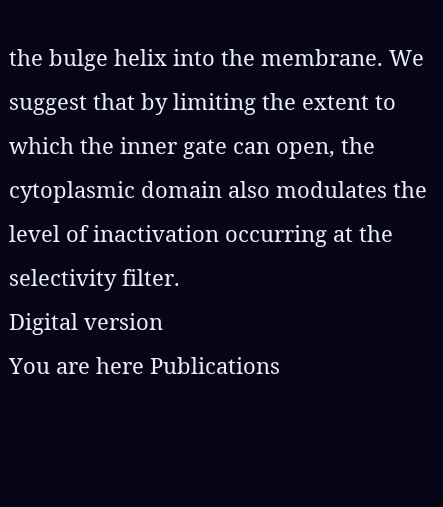the bulge helix into the membrane. We suggest that by limiting the extent to which the inner gate can open, the cytoplasmic domain also modulates the level of inactivation occurring at the selectivity filter.
Digital version
You are here Publications